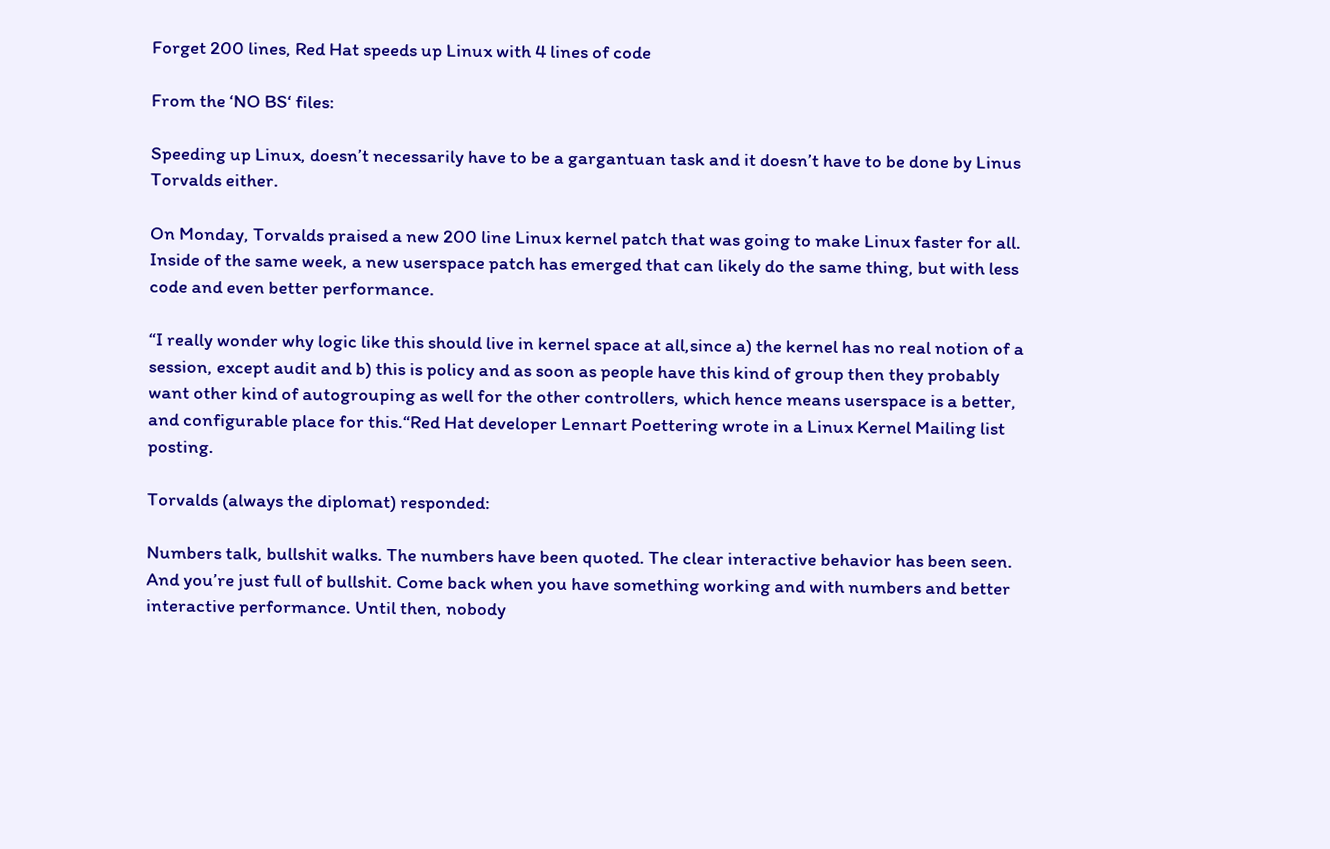Forget 200 lines, Red Hat speeds up Linux with 4 lines of code

From the ‘NO BS‘ files:

Speeding up Linux, doesn’t necessarily have to be a gargantuan task and it doesn’t have to be done by Linus Torvalds either.

On Monday, Torvalds praised a new 200 line Linux kernel patch that was going to make Linux faster for all. Inside of the same week, a new userspace patch has emerged that can likely do the same thing, but with less code and even better performance.

“I really wonder why logic like this should live in kernel space at all,since a) the kernel has no real notion of a session, except audit and b) this is policy and as soon as people have this kind of group then they probably want other kind of autogrouping as well for the other controllers, which hence means userspace is a better, and configurable place for this.“Red Hat developer Lennart Poettering wrote in a Linux Kernel Mailing list posting.

Torvalds (always the diplomat) responded:

Numbers talk, bullshit walks. The numbers have been quoted. The clear interactive behavior has been seen. And you’re just full of bullshit. Come back when you have something working and with numbers and better interactive performance. Until then, nobody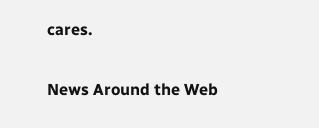cares.

News Around the Web